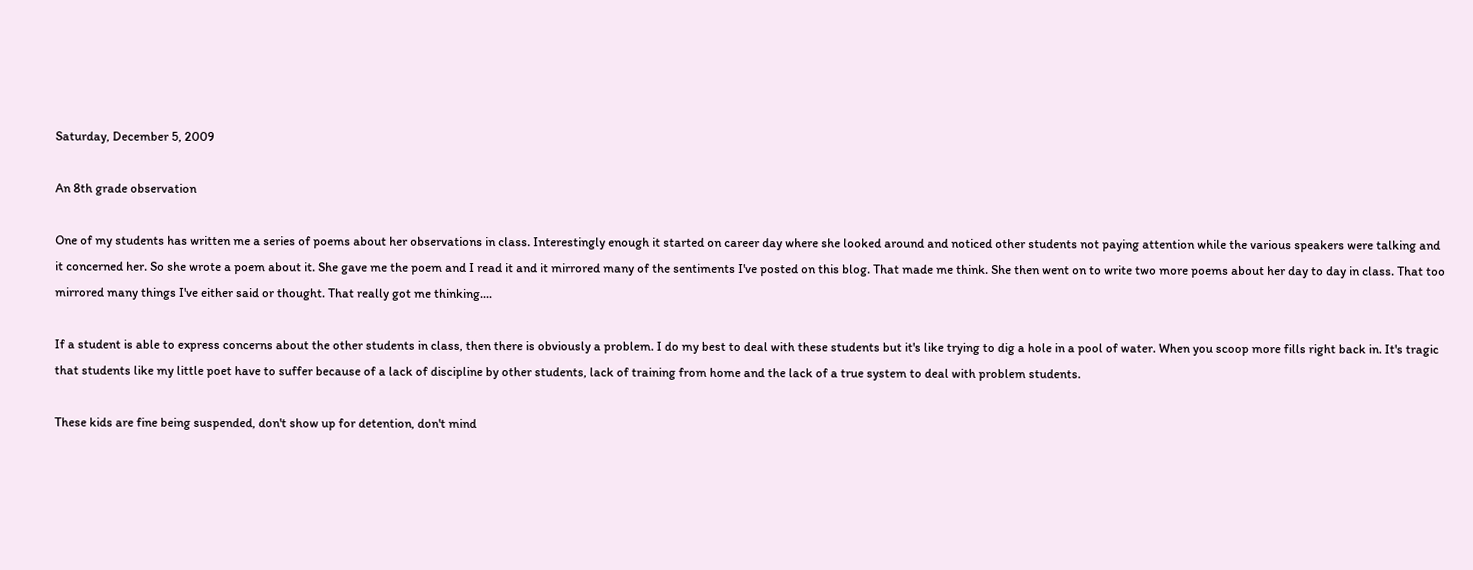Saturday, December 5, 2009

An 8th grade observation

One of my students has written me a series of poems about her observations in class. Interestingly enough it started on career day where she looked around and noticed other students not paying attention while the various speakers were talking and it concerned her. So she wrote a poem about it. She gave me the poem and I read it and it mirrored many of the sentiments I've posted on this blog. That made me think. She then went on to write two more poems about her day to day in class. That too mirrored many things I've either said or thought. That really got me thinking....

If a student is able to express concerns about the other students in class, then there is obviously a problem. I do my best to deal with these students but it's like trying to dig a hole in a pool of water. When you scoop more fills right back in. It's tragic that students like my little poet have to suffer because of a lack of discipline by other students, lack of training from home and the lack of a true system to deal with problem students.

These kids are fine being suspended, don't show up for detention, don't mind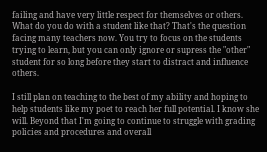failing and have very little respect for themselves or others. What do you do with a student like that? That's the question facing many teachers now. You try to focus on the students trying to learn, but you can only ignore or supress the "other" student for so long before they start to distract and influence others.

I still plan on teaching to the best of my ability and hoping to help students like my poet to reach her full potential. I know she will. Beyond that I'm going to continue to struggle with grading policies and procedures and overall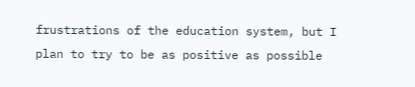frustrations of the education system, but I plan to try to be as positive as possible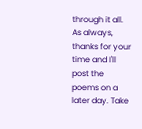through it all. As always, thanks for your time and I'll post the poems on a later day. Take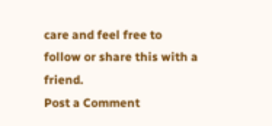care and feel free to follow or share this with a friend.
Post a Comment